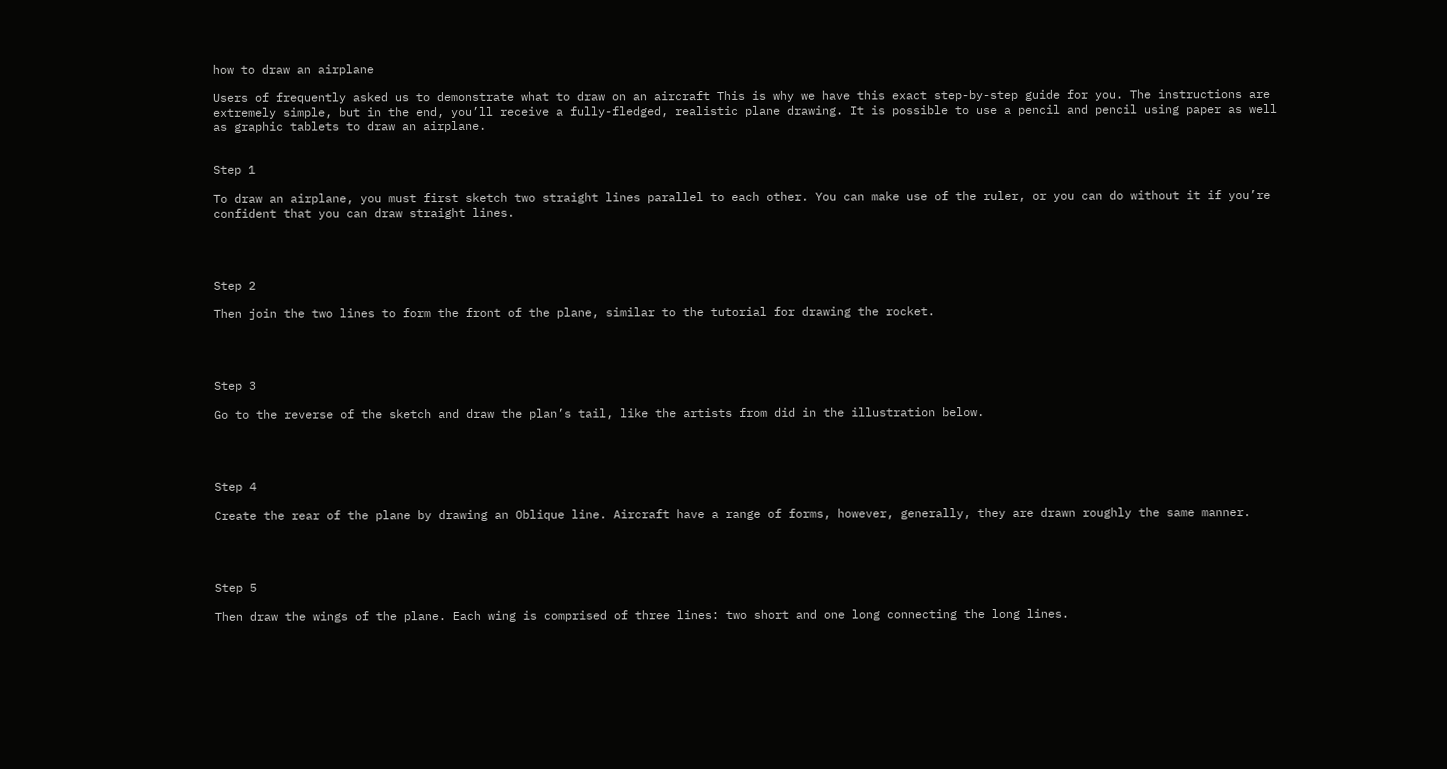how to draw an airplane

Users of frequently asked us to demonstrate what to draw on an aircraft This is why we have this exact step-by-step guide for you. The instructions are extremely simple, but in the end, you’ll receive a fully-fledged, realistic plane drawing. It is possible to use a pencil and pencil using paper as well as graphic tablets to draw an airplane.


Step 1

To draw an airplane, you must first sketch two straight lines parallel to each other. You can make use of the ruler, or you can do without it if you’re confident that you can draw straight lines.




Step 2

Then join the two lines to form the front of the plane, similar to the tutorial for drawing the rocket.




Step 3

Go to the reverse of the sketch and draw the plan’s tail, like the artists from did in the illustration below.




Step 4

Create the rear of the plane by drawing an Oblique line. Aircraft have a range of forms, however, generally, they are drawn roughly the same manner.




Step 5

Then draw the wings of the plane. Each wing is comprised of three lines: two short and one long connecting the long lines.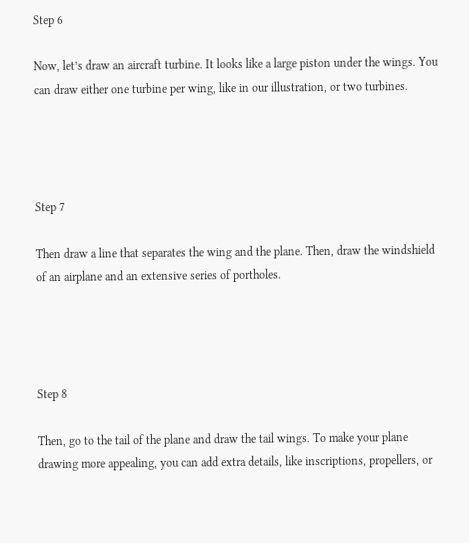Step 6

Now, let’s draw an aircraft turbine. It looks like a large piston under the wings. You can draw either one turbine per wing, like in our illustration, or two turbines.




Step 7

Then draw a line that separates the wing and the plane. Then, draw the windshield of an airplane and an extensive series of portholes.




Step 8

Then, go to the tail of the plane and draw the tail wings. To make your plane drawing more appealing, you can add extra details, like inscriptions, propellers, or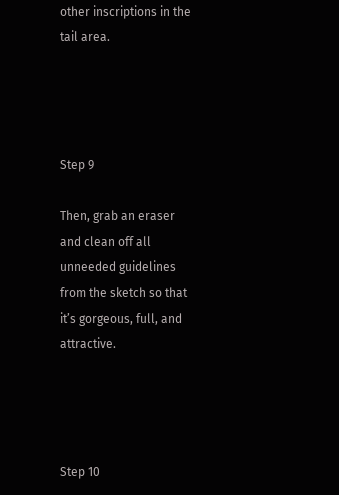other inscriptions in the tail area.




Step 9

Then, grab an eraser and clean off all unneeded guidelines from the sketch so that it’s gorgeous, full, and attractive.




Step 10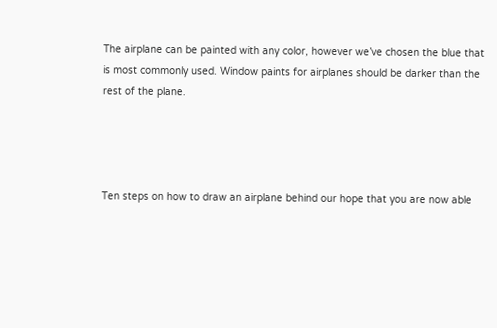The airplane can be painted with any color, however we’ve chosen the blue that is most commonly used. Window paints for airplanes should be darker than the rest of the plane.




Ten steps on how to draw an airplane behind our hope that you are now able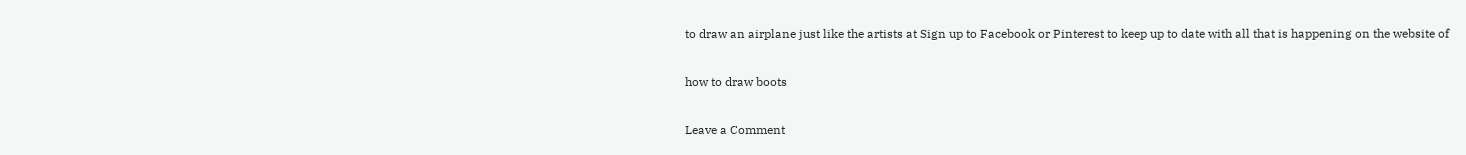to draw an airplane just like the artists at Sign up to Facebook or Pinterest to keep up to date with all that is happening on the website of

how to draw boots

Leave a Comment